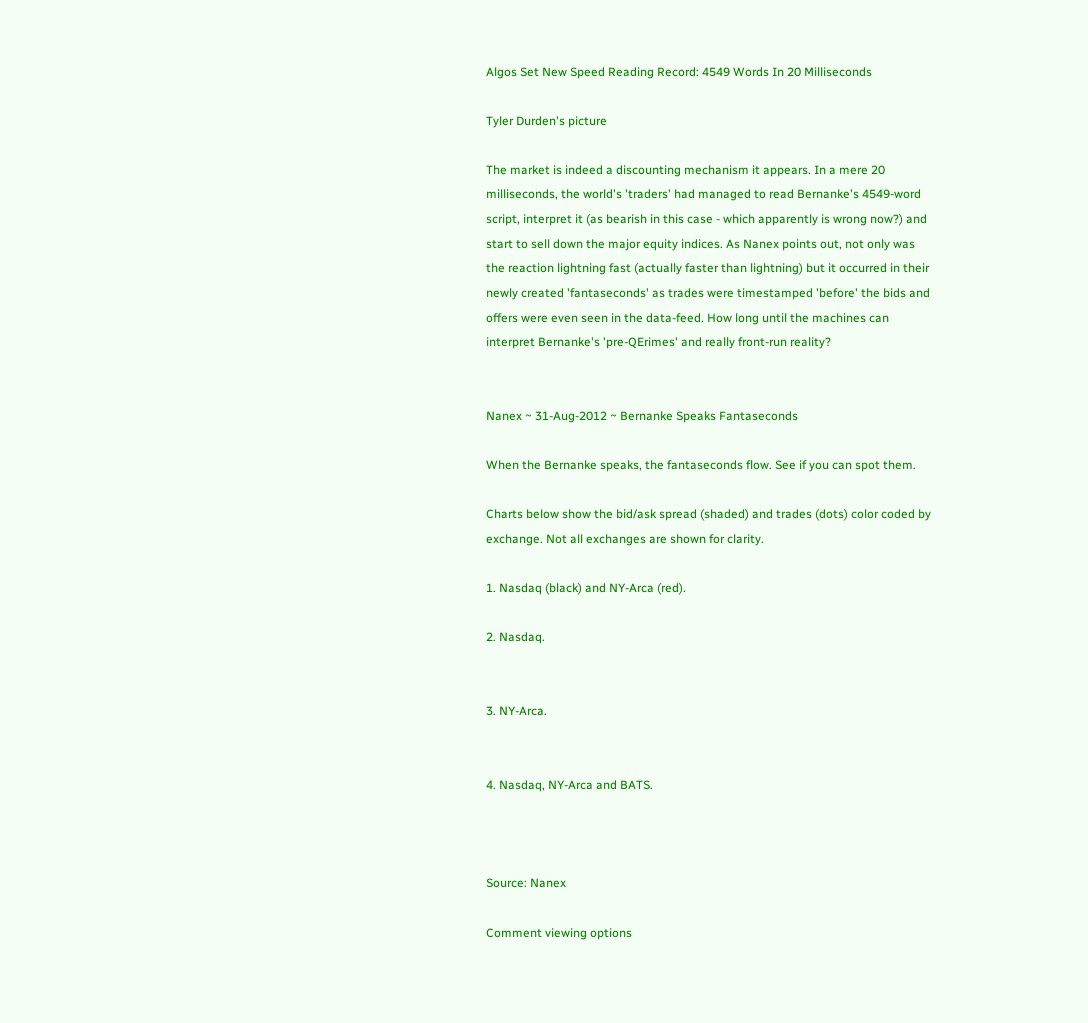Algos Set New Speed Reading Record: 4549 Words In 20 Milliseconds

Tyler Durden's picture

The market is indeed a discounting mechanism it appears. In a mere 20 milliseconds, the world's 'traders' had managed to read Bernanke's 4549-word script, interpret it (as bearish in this case - which apparently is wrong now?) and start to sell down the major equity indices. As Nanex points out, not only was the reaction lightning fast (actually faster than lightning) but it occurred in their newly created 'fantaseconds' as trades were timestamped 'before' the bids and offers were even seen in the data-feed. How long until the machines can interpret Bernanke's 'pre-QErimes' and really front-run reality?


Nanex ~ 31-Aug-2012 ~ Bernanke Speaks Fantaseconds

When the Bernanke speaks, the fantaseconds flow. See if you can spot them.

Charts below show the bid/ask spread (shaded) and trades (dots) color coded by exchange. Not all exchanges are shown for clarity.

1. Nasdaq (black) and NY-Arca (red).

2. Nasdaq.


3. NY-Arca.


4. Nasdaq, NY-Arca and BATS.



Source: Nanex

Comment viewing options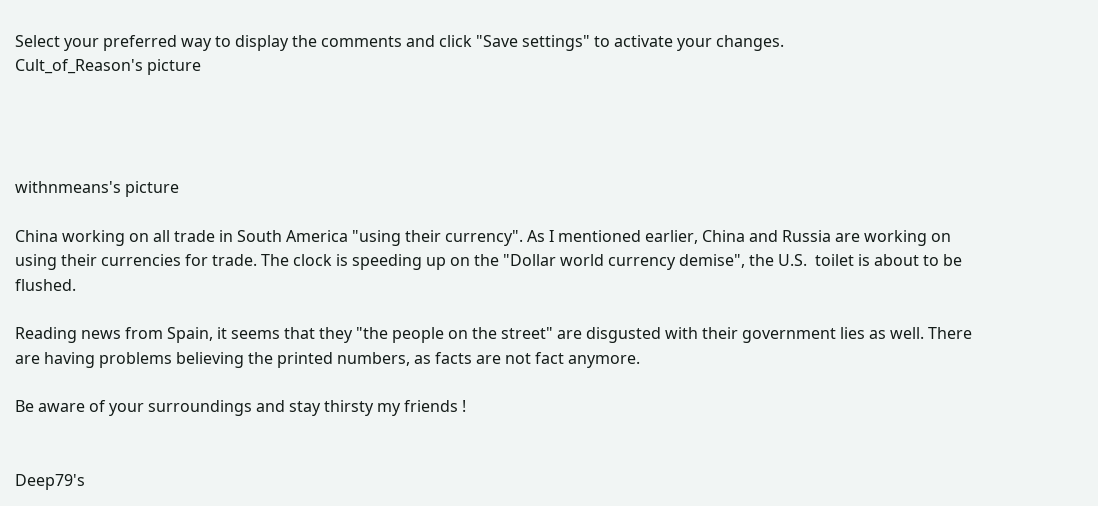Select your preferred way to display the comments and click "Save settings" to activate your changes.
Cult_of_Reason's picture




withnmeans's picture

China working on all trade in South America "using their currency". As I mentioned earlier, China and Russia are working on using their currencies for trade. The clock is speeding up on the "Dollar world currency demise", the U.S.  toilet is about to be flushed.

Reading news from Spain, it seems that they "the people on the street" are disgusted with their government lies as well. There are having problems believing the printed numbers, as facts are not fact anymore.

Be aware of your surroundings and stay thirsty my friends !


Deep79's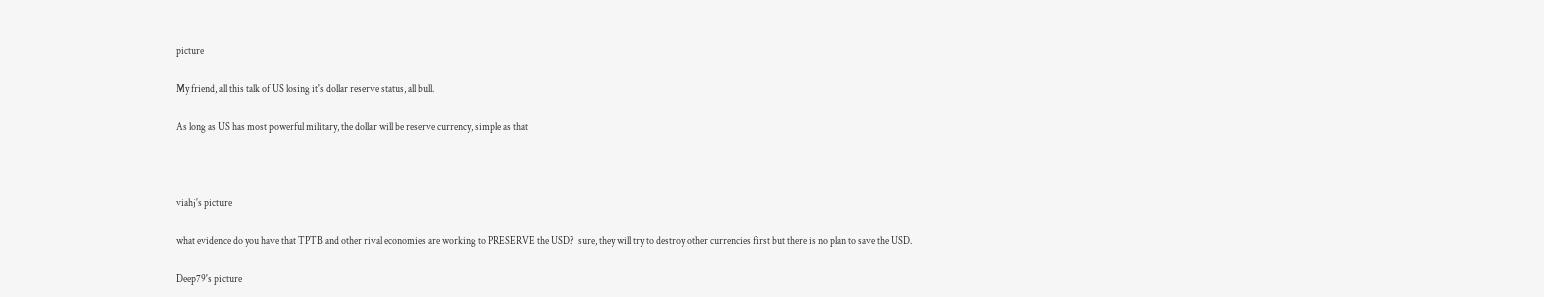picture

My friend, all this talk of US losing it's dollar reserve status, all bull.

As long as US has most powerful military, the dollar will be reserve currency, simple as that



viahj's picture

what evidence do you have that TPTB and other rival economies are working to PRESERVE the USD?  sure, they will try to destroy other currencies first but there is no plan to save the USD.

Deep79's picture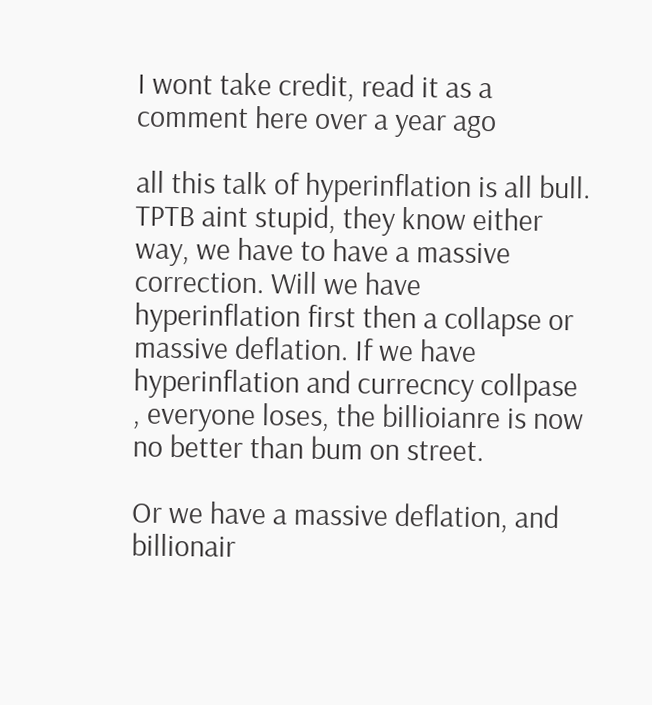I wont take credit, read it as a comment here over a year ago

all this talk of hyperinflation is all bull. TPTB aint stupid, they know either way, we have to have a massive correction. Will we have hyperinflation first then a collapse or massive deflation. If we have hyperinflation and currecncy collpase , everyone loses, the billioianre is now no better than bum on street.

Or we have a massive deflation, and billionair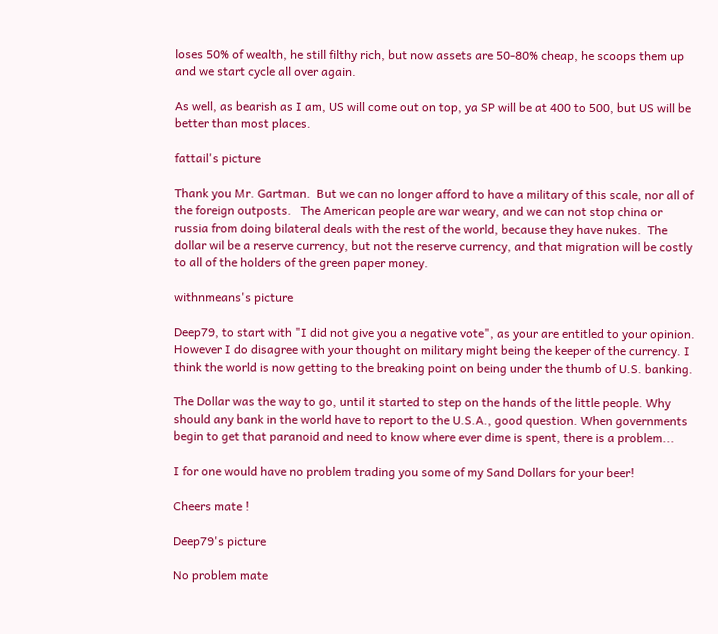loses 50% of wealth, he still filthy rich, but now assets are 50-80% cheap, he scoops them up and we start cycle all over again.

As well, as bearish as I am, US will come out on top, ya SP will be at 400 to 500, but US will be better than most places.

fattail's picture

Thank you Mr. Gartman.  But we can no longer afford to have a military of this scale, nor all of the foreign outposts.   The American people are war weary, and we can not stop china or russia from doing bilateral deals with the rest of the world, because they have nukes.  The dollar wil be a reserve currency, but not the reserve currency, and that migration will be costly to all of the holders of the green paper money.

withnmeans's picture

Deep79, to start with "I did not give you a negative vote", as your are entitled to your opinion. However I do disagree with your thought on military might being the keeper of the currency. I think the world is now getting to the breaking point on being under the thumb of U.S. banking.

The Dollar was the way to go, until it started to step on the hands of the little people. Why should any bank in the world have to report to the U.S.A., good question. When governments begin to get that paranoid and need to know where ever dime is spent, there is a problem...

I for one would have no problem trading you some of my Sand Dollars for your beer!

Cheers mate !

Deep79's picture

No problem mate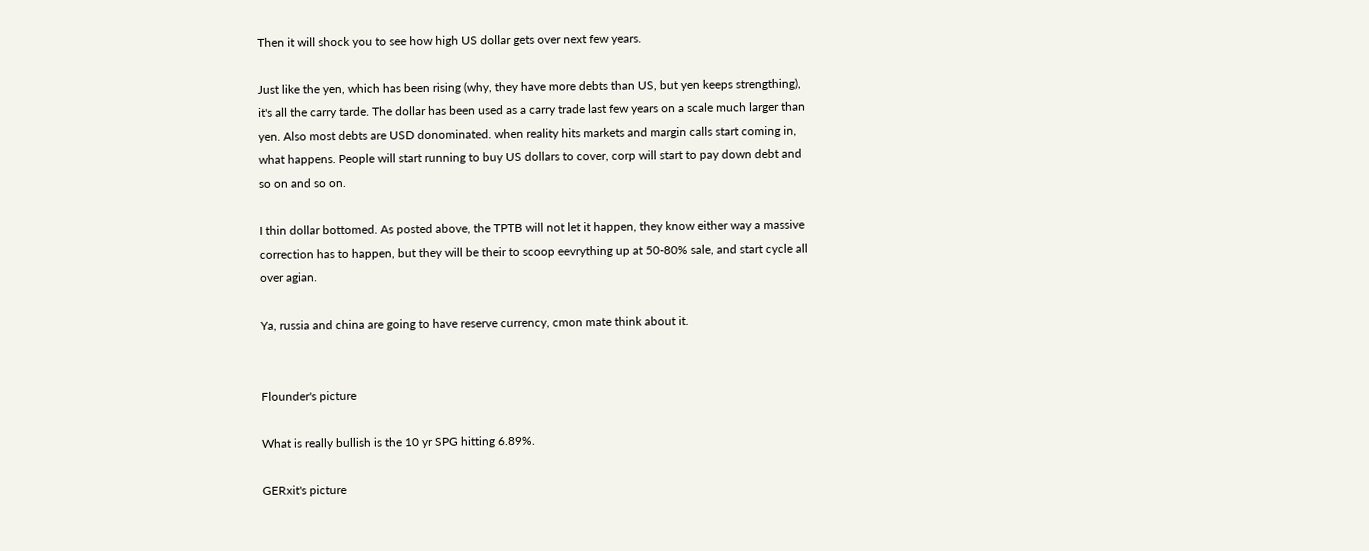Then it will shock you to see how high US dollar gets over next few years.

Just like the yen, which has been rising (why, they have more debts than US, but yen keeps strengthing), it's all the carry tarde. The dollar has been used as a carry trade last few years on a scale much larger than yen. Also most debts are USD donominated. when reality hits markets and margin calls start coming in, what happens. People will start running to buy US dollars to cover, corp will start to pay down debt and so on and so on.

I thin dollar bottomed. As posted above, the TPTB will not let it happen, they know either way a massive correction has to happen, but they will be their to scoop eevrything up at 50-80% sale, and start cycle all over agian.

Ya, russia and china are going to have reserve currency, cmon mate think about it.


Flounder's picture

What is really bullish is the 10 yr SPG hitting 6.89%.

GERxit's picture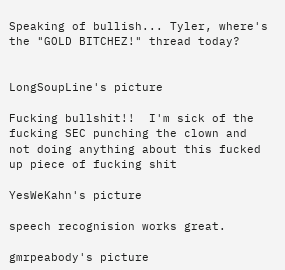Speaking of bullish... Tyler, where's the "GOLD BITCHEZ!" thread today?


LongSoupLine's picture

Fucking bullshit!!  I'm sick of the fucking SEC punching the clown and not doing anything about this fucked up piece of fucking shit

YesWeKahn's picture

speech recognision works great.

gmrpeabody's picture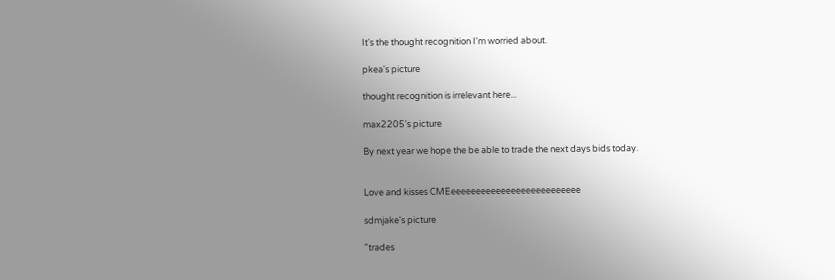It's the thought recognition I'm worried about.

pkea's picture

thought recognition is irrelevant here...

max2205's picture

By next year we hope the be able to trade the next days bids today.


Love and kisses CMEeeeeeeeeeeeeeeeeeeeeeeeeee

sdmjake's picture

"trades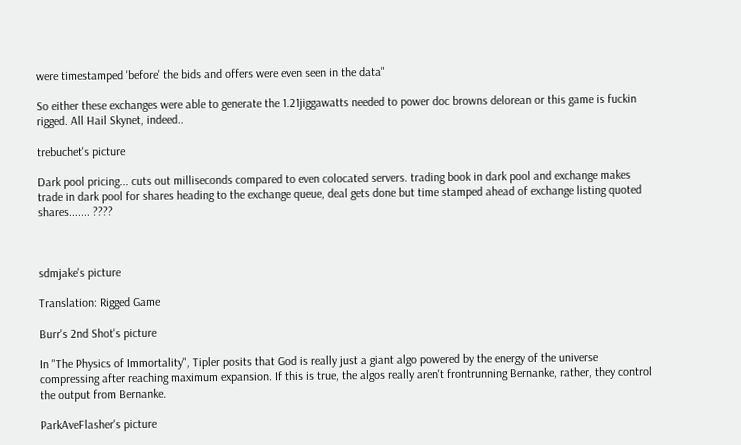were timestamped 'before' the bids and offers were even seen in the data"

So either these exchanges were able to generate the 1.21jiggawatts needed to power doc browns delorean or this game is fuckin rigged. All Hail Skynet, indeed..

trebuchet's picture

Dark pool pricing... cuts out milliseconds compared to even colocated servers. trading book in dark pool and exchange makes trade in dark pool for shares heading to the exchange queue, deal gets done but time stamped ahead of exchange listing quoted shares....... ????



sdmjake's picture

Translation: Rigged Game

Burr's 2nd Shot's picture

In "The Physics of Immortality", Tipler posits that God is really just a giant algo powered by the energy of the universe compressing after reaching maximum expansion. If this is true, the algos really aren't frontrunning Bernanke, rather, they control the output from Bernanke.

ParkAveFlasher's picture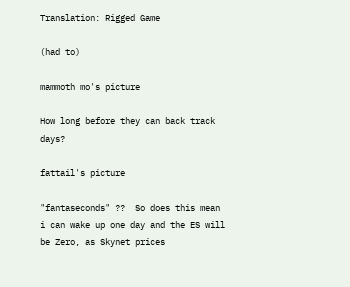Translation: Rigged Game

(had to)

mammoth mo's picture

How long before they can back track days?

fattail's picture

"fantaseconds" ??  So does this mean i can wake up one day and the ES will be Zero, as Skynet prices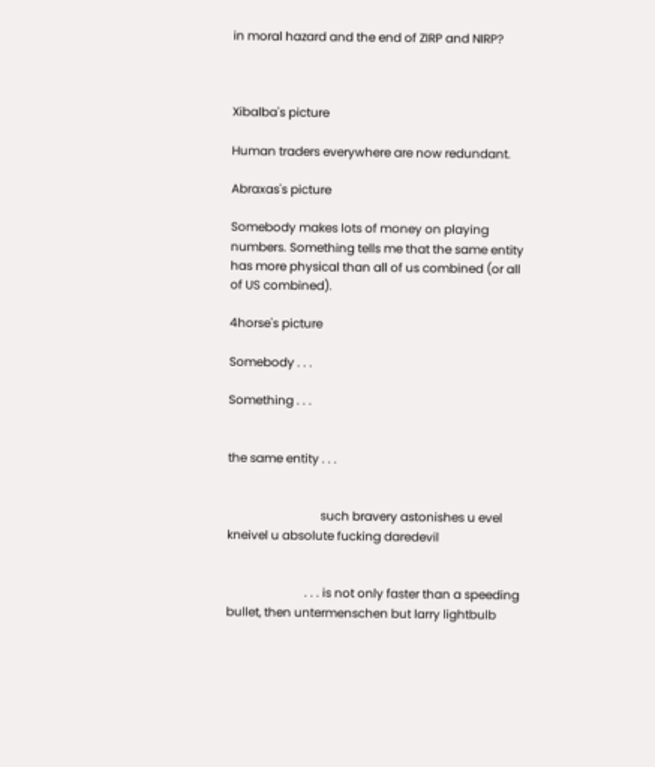in moral hazard and the end of ZIRP and NIRP?



Xibalba's picture

Human traders everywhere are now redundant.

Abraxas's picture

Somebody makes lots of money on playing numbers. Something tells me that the same entity has more physical than all of us combined (or all of US combined).

4horse's picture

Somebody . . .

Something . . .


the same entity . . .


                               such bravery astonishes u evel kneivel u absolute fucking daredevil


                          . . . is not only faster than a speeding bullet, then untermenschen but larry lightbulb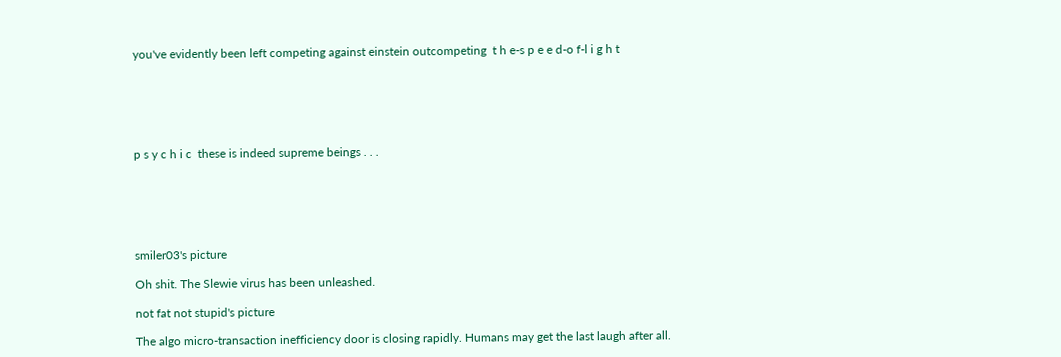you've evidently been left competing against einstein outcompeting  t h e-s p e e d-o f-l i g h t






p s y c h i c  these is indeed supreme beings . . .






smiler03's picture

Oh shit. The Slewie virus has been unleashed.

not fat not stupid's picture

The algo micro-transaction inefficiency door is closing rapidly. Humans may get the last laugh after all.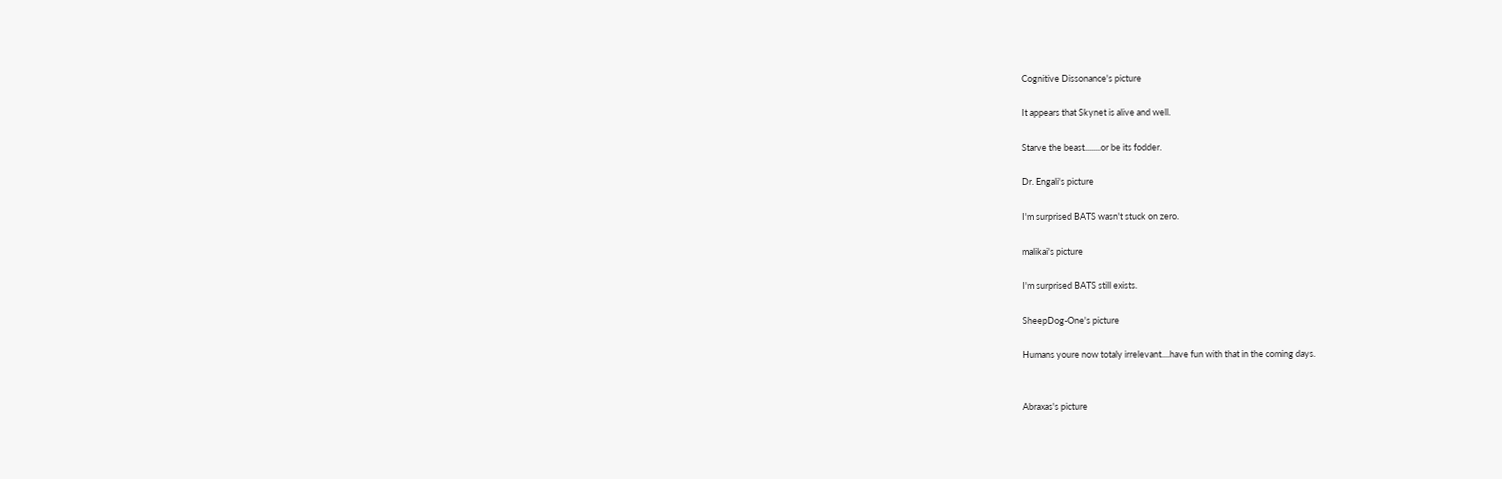Cognitive Dissonance's picture

It appears that Skynet is alive and well.

Starve the beast........or be its fodder.

Dr. Engali's picture

I'm surprised BATS wasn't stuck on zero.

malikai's picture

I'm surprised BATS still exists.

SheepDog-One's picture

Humans youre now totaly irrelevant....have fun with that in the coming days.


Abraxas's picture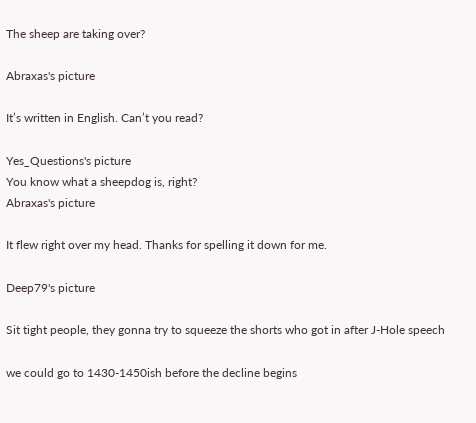The sheep are taking over?

Abraxas's picture

It’s written in English. Can’t you read?

Yes_Questions's picture
You know what a sheepdog is, right?
Abraxas's picture

It flew right over my head. Thanks for spelling it down for me.

Deep79's picture

Sit tight people, they gonna try to squeeze the shorts who got in after J-Hole speech

we could go to 1430-1450ish before the decline begins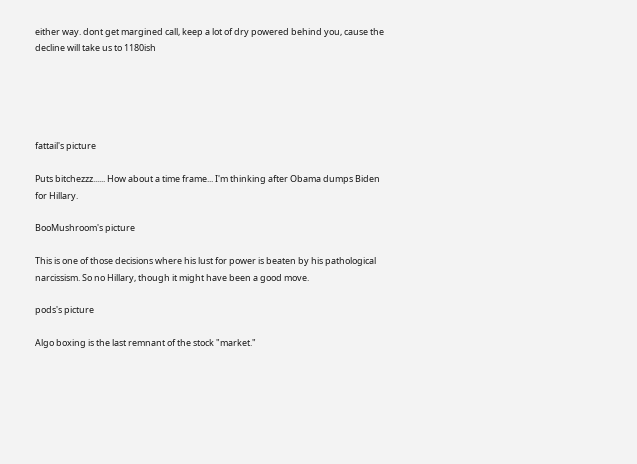either way. dont get margined call, keep a lot of dry powered behind you, cause the decline will take us to 1180ish





fattail's picture

Puts bitchezzz...... How about a time frame... I'm thinking after Obama dumps Biden for Hillary.

BooMushroom's picture

This is one of those decisions where his lust for power is beaten by his pathological narcissism. So no Hillary, though it might have been a good move.

pods's picture

Algo boxing is the last remnant of the stock "market."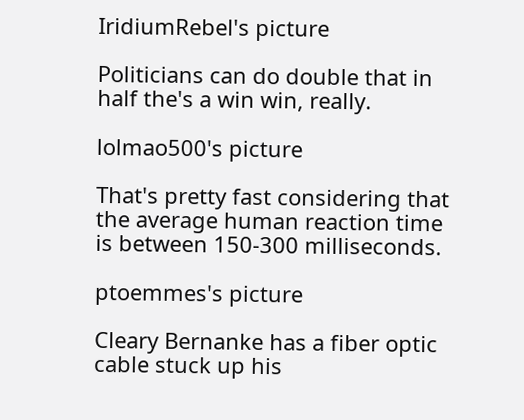IridiumRebel's picture

Politicians can do double that in half the's a win win, really.

lolmao500's picture

That's pretty fast considering that the average human reaction time is between 150-300 milliseconds.

ptoemmes's picture

Cleary Bernanke has a fiber optic cable stuck up his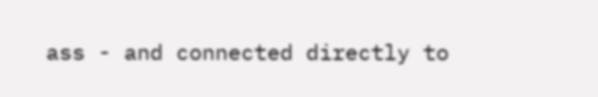ass - and connected directly to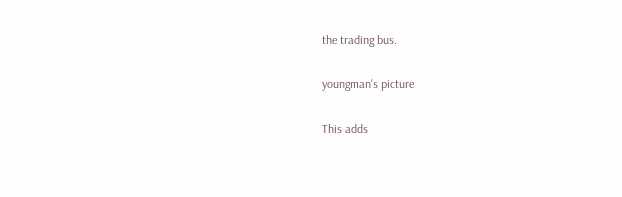the trading bus.

youngman's picture

This adds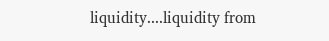liquidity....liquidity from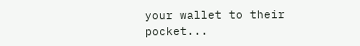your wallet to their pocket...